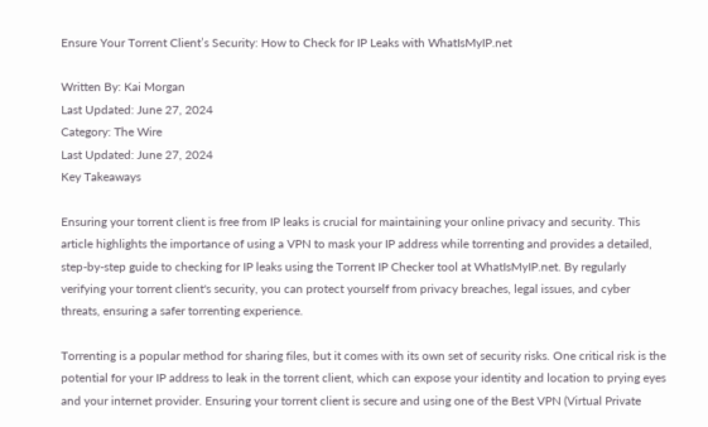Ensure Your Torrent Client’s Security: How to Check for IP Leaks with WhatIsMyIP.net

Written By: Kai Morgan
Last Updated: June 27, 2024
Category: The Wire
Last Updated: June 27, 2024
Key Takeaways

Ensuring your torrent client is free from IP leaks is crucial for maintaining your online privacy and security. This article highlights the importance of using a VPN to mask your IP address while torrenting and provides a detailed, step-by-step guide to checking for IP leaks using the Torrent IP Checker tool at WhatIsMyIP.net. By regularly verifying your torrent client's security, you can protect yourself from privacy breaches, legal issues, and cyber threats, ensuring a safer torrenting experience.

Torrenting is a popular method for sharing files, but it comes with its own set of security risks. One critical risk is the potential for your IP address to leak in the torrent client, which can expose your identity and location to prying eyes and your internet provider. Ensuring your torrent client is secure and using one of the Best VPN (Virtual Private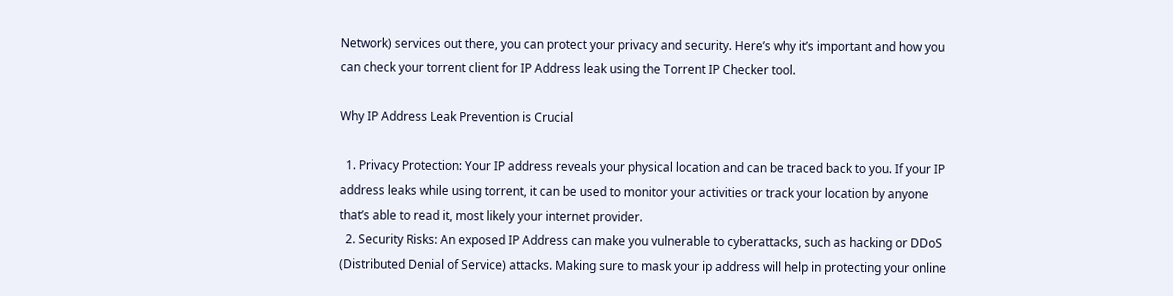Network) services out there, you can protect your privacy and security. Here’s why it’s important and how you can check your torrent client for IP Address leak using the Torrent IP Checker tool.

Why IP Address Leak Prevention is Crucial

  1. Privacy Protection: Your IP address reveals your physical location and can be traced back to you. If your IP address leaks while using torrent, it can be used to monitor your activities or track your location by anyone that’s able to read it, most likely your internet provider.
  2. Security Risks: An exposed IP Address can make you vulnerable to cyberattacks, such as hacking or DDoS (Distributed Denial of Service) attacks. Making sure to mask your ip address will help in protecting your online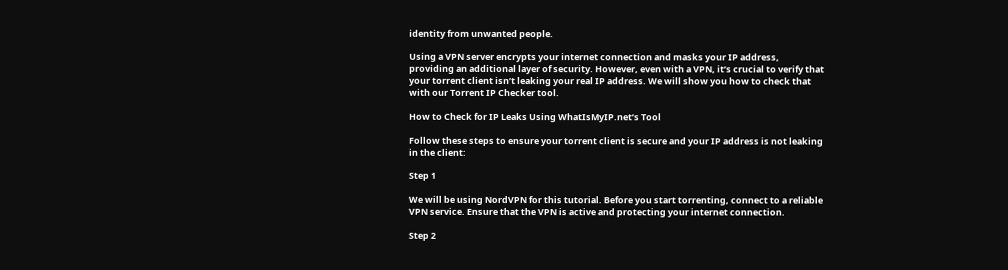identity from unwanted people.

Using a VPN server encrypts your internet connection and masks your IP address, providing an additional layer of security. However, even with a VPN, it’s crucial to verify that your torrent client isn’t leaking your real IP address. We will show you how to check that with our Torrent IP Checker tool.

How to Check for IP Leaks Using WhatIsMyIP.net’s Tool

Follow these steps to ensure your torrent client is secure and your IP address is not leaking in the client:

Step 1

We will be using NordVPN for this tutorial. Before you start torrenting, connect to a reliable VPN service. Ensure that the VPN is active and protecting your internet connection.

Step 2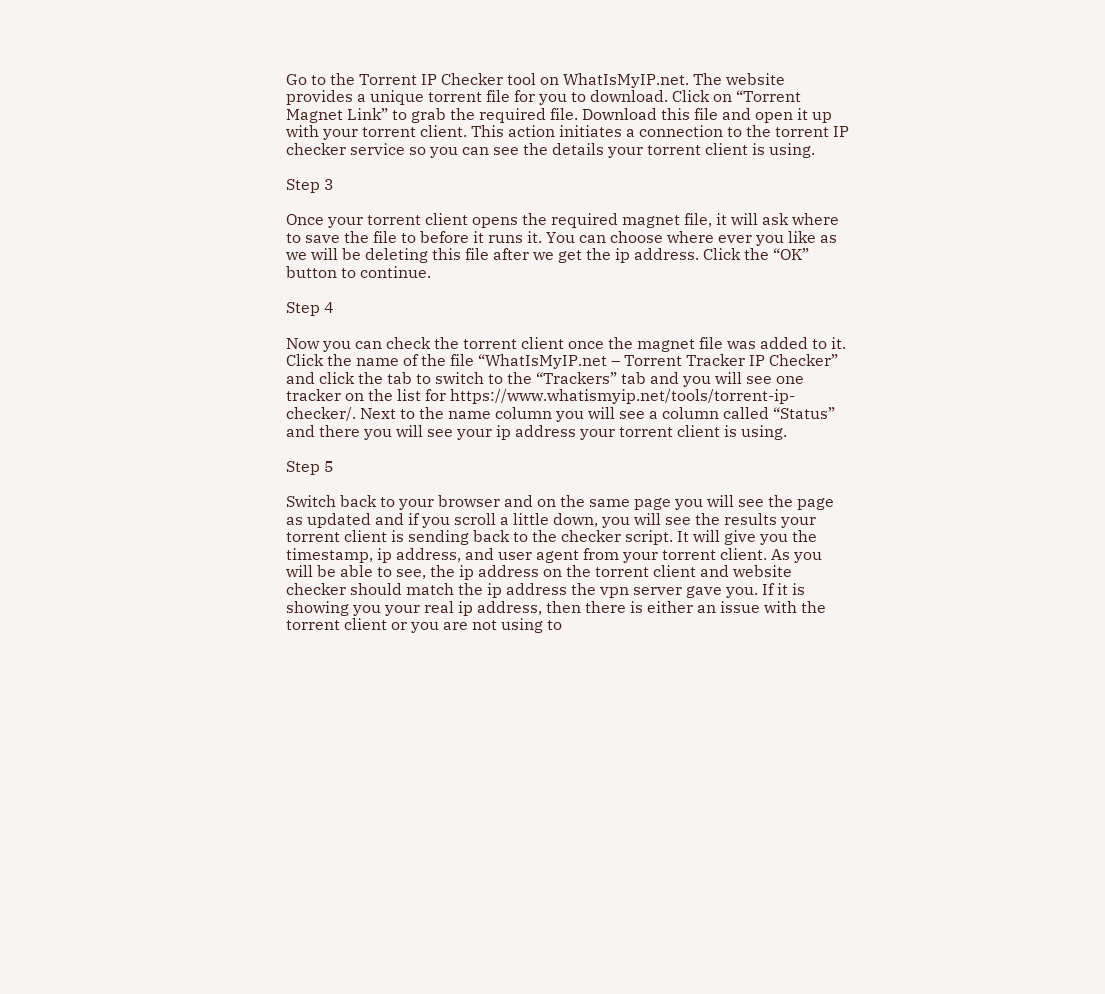Go to the Torrent IP Checker tool on WhatIsMyIP.net. The website provides a unique torrent file for you to download. Click on “Torrent Magnet Link” to grab the required file. Download this file and open it up with your torrent client. This action initiates a connection to the torrent IP checker service so you can see the details your torrent client is using.

Step 3

Once your torrent client opens the required magnet file, it will ask where to save the file to before it runs it. You can choose where ever you like as we will be deleting this file after we get the ip address. Click the “OK” button to continue.

Step 4

Now you can check the torrent client once the magnet file was added to it. Click the name of the file “WhatIsMyIP.net – Torrent Tracker IP Checker” and click the tab to switch to the “Trackers” tab and you will see one tracker on the list for https://www.whatismyip.net/tools/torrent-ip-checker/. Next to the name column you will see a column called “Status” and there you will see your ip address your torrent client is using.

Step 5

Switch back to your browser and on the same page you will see the page as updated and if you scroll a little down, you will see the results your torrent client is sending back to the checker script. It will give you the timestamp, ip address, and user agent from your torrent client. As you will be able to see, the ip address on the torrent client and website checker should match the ip address the vpn server gave you. If it is showing you your real ip address, then there is either an issue with the torrent client or you are not using to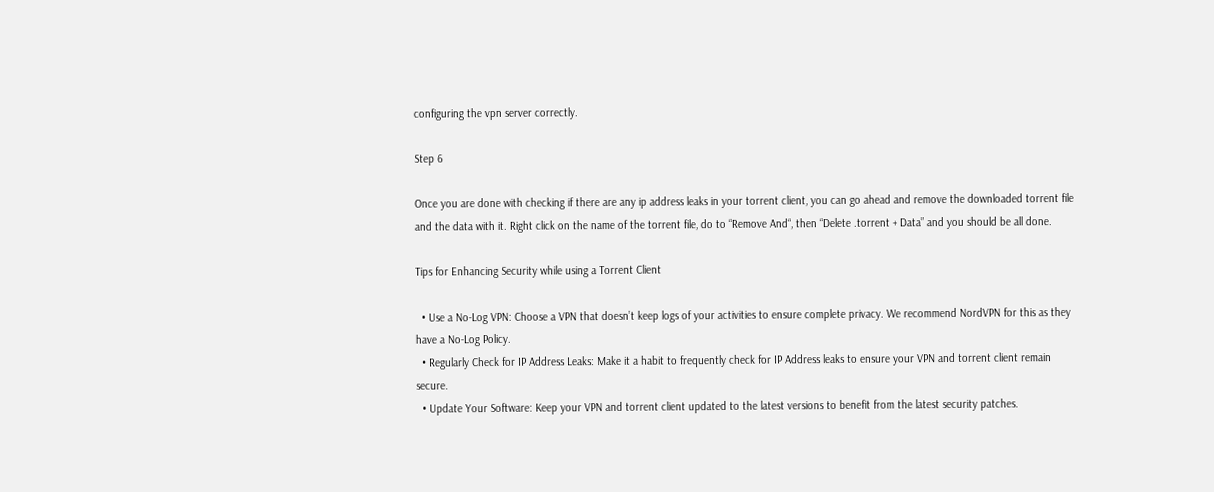configuring the vpn server correctly.

Step 6

Once you are done with checking if there are any ip address leaks in your torrent client, you can go ahead and remove the downloaded torrent file and the data with it. Right click on the name of the torrent file, do to “Remove And“, then “Delete .torrent + Data” and you should be all done.

Tips for Enhancing Security while using a Torrent Client

  • Use a No-Log VPN: Choose a VPN that doesn’t keep logs of your activities to ensure complete privacy. We recommend NordVPN for this as they have a No-Log Policy.
  • Regularly Check for IP Address Leaks: Make it a habit to frequently check for IP Address leaks to ensure your VPN and torrent client remain secure.
  • Update Your Software: Keep your VPN and torrent client updated to the latest versions to benefit from the latest security patches.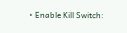• Enable Kill Switch: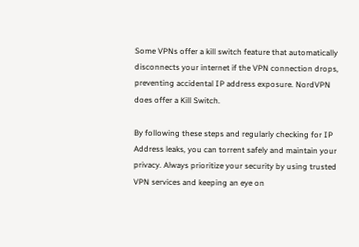Some VPNs offer a kill switch feature that automatically disconnects your internet if the VPN connection drops, preventing accidental IP address exposure. NordVPN does offer a Kill Switch.

By following these steps and regularly checking for IP Address leaks, you can torrent safely and maintain your privacy. Always prioritize your security by using trusted VPN services and keeping an eye on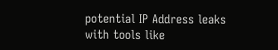potential IP Address leaks with tools like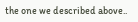the one we described above..